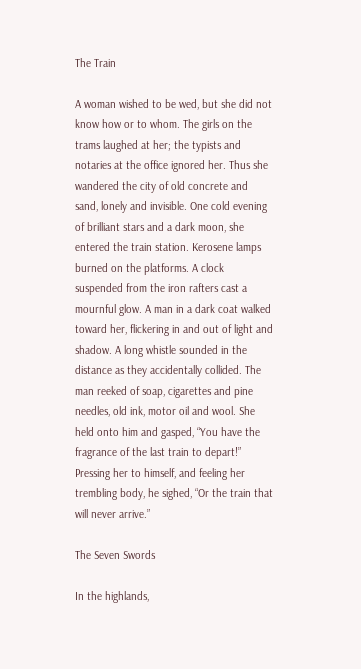The Train

A woman wished to be wed, but she did not know how or to whom. The girls on the trams laughed at her; the typists and notaries at the office ignored her. Thus she wandered the city of old concrete and sand, lonely and invisible. One cold evening of brilliant stars and a dark moon, she entered the train station. Kerosene lamps burned on the platforms. A clock suspended from the iron rafters cast a mournful glow. A man in a dark coat walked toward her, flickering in and out of light and shadow. A long whistle sounded in the distance as they accidentally collided. The man reeked of soap, cigarettes and pine needles, old ink, motor oil and wool. She held onto him and gasped, “You have the fragrance of the last train to depart!” Pressing her to himself, and feeling her trembling body, he sighed, “Or the train that will never arrive.”

The Seven Swords

In the highlands,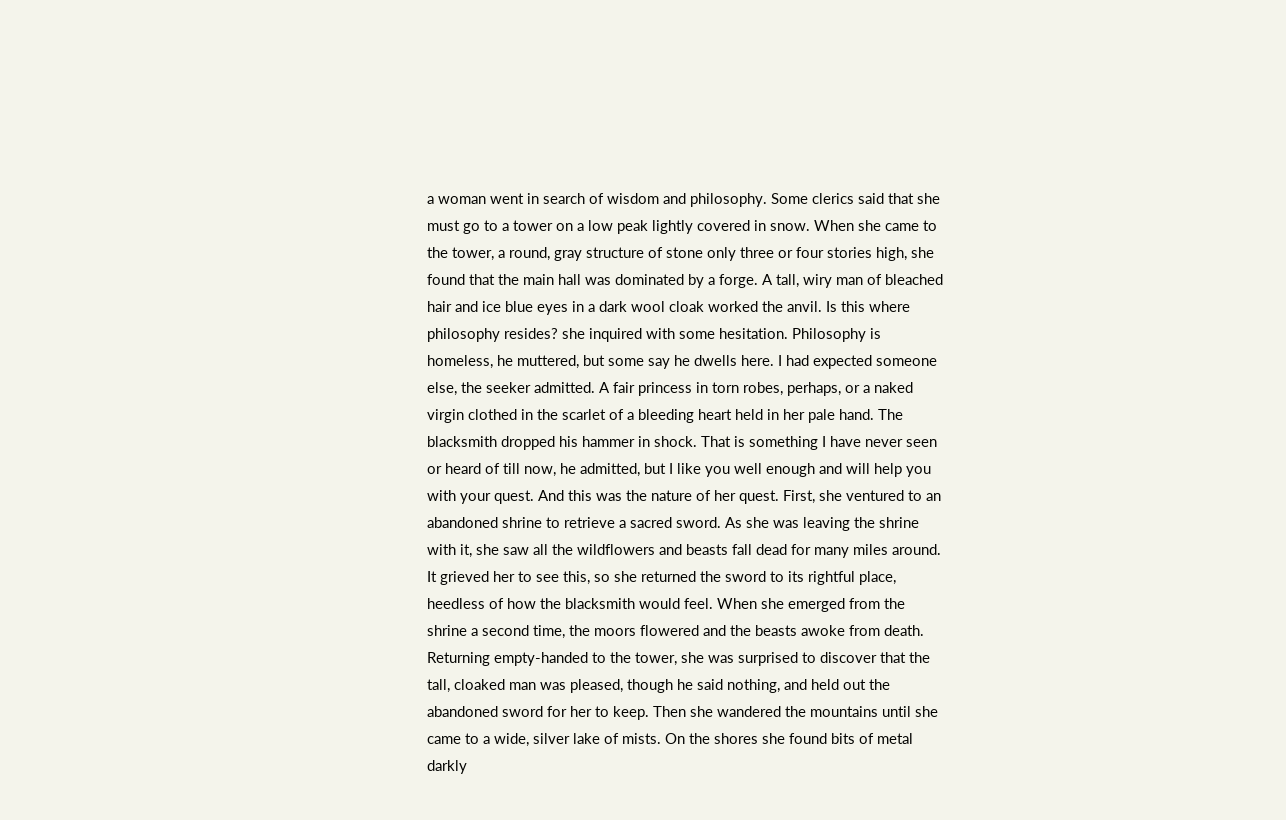a woman went in search of wisdom and philosophy. Some clerics said that she must go to a tower on a low peak lightly covered in snow. When she came to the tower, a round, gray structure of stone only three or four stories high, she found that the main hall was dominated by a forge. A tall, wiry man of bleached hair and ice blue eyes in a dark wool cloak worked the anvil. Is this where philosophy resides? she inquired with some hesitation. Philosophy is homeless, he muttered, but some say he dwells here. I had expected someone else, the seeker admitted. A fair princess in torn robes, perhaps, or a naked virgin clothed in the scarlet of a bleeding heart held in her pale hand. The blacksmith dropped his hammer in shock. That is something I have never seen or heard of till now, he admitted, but I like you well enough and will help you with your quest. And this was the nature of her quest. First, she ventured to an abandoned shrine to retrieve a sacred sword. As she was leaving the shrine with it, she saw all the wildflowers and beasts fall dead for many miles around. It grieved her to see this, so she returned the sword to its rightful place, heedless of how the blacksmith would feel. When she emerged from the shrine a second time, the moors flowered and the beasts awoke from death. Returning empty-handed to the tower, she was surprised to discover that the tall, cloaked man was pleased, though he said nothing, and held out the abandoned sword for her to keep. Then she wandered the mountains until she came to a wide, silver lake of mists. On the shores she found bits of metal darkly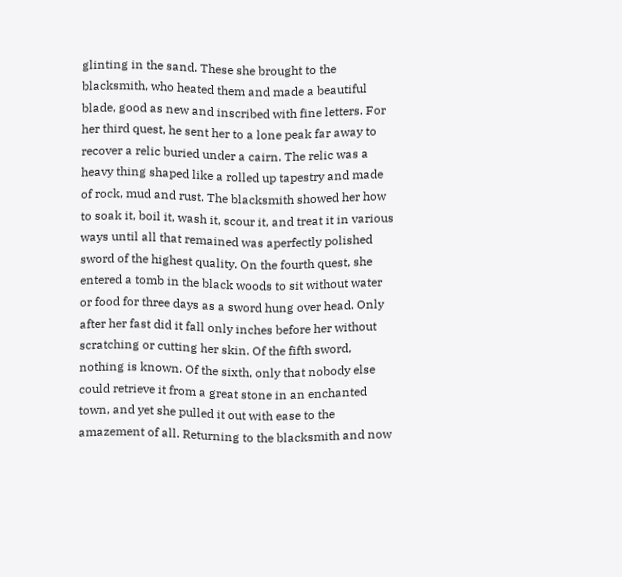glinting in the sand. These she brought to the blacksmith, who heated them and made a beautiful blade, good as new and inscribed with fine letters. For her third quest, he sent her to a lone peak far away to recover a relic buried under a cairn. The relic was a heavy thing shaped like a rolled up tapestry and made of rock, mud and rust. The blacksmith showed her how to soak it, boil it, wash it, scour it, and treat it in various ways until all that remained was aperfectly polished sword of the highest quality. On the fourth quest, she entered a tomb in the black woods to sit without water or food for three days as a sword hung over head. Only after her fast did it fall only inches before her without scratching or cutting her skin. Of the fifth sword, nothing is known. Of the sixth, only that nobody else could retrieve it from a great stone in an enchanted town, and yet she pulled it out with ease to the amazement of all. Returning to the blacksmith and now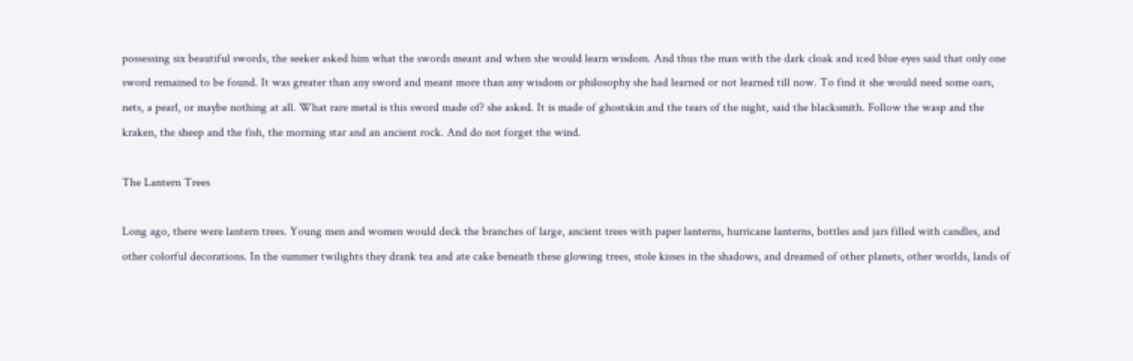possessing six beautiful swords, the seeker asked him what the swords meant and when she would learn wisdom. And thus the man with the dark cloak and iced blue eyes said that only one sword remained to be found. It was greater than any sword and meant more than any wisdom or philosophy she had learned or not learned till now. To find it she would need some oars, nets, a pearl, or maybe nothing at all. What rare metal is this sword made of? she asked. It is made of ghostskin and the tears of the night, said the blacksmith. Follow the wasp and the kraken, the sheep and the fish, the morning star and an ancient rock. And do not forget the wind.

The Lantern Trees

Long ago, there were lantern trees. Young men and women would deck the branches of large, ancient trees with paper lanterns, hurricane lanterns, bottles and jars filled with candles, and other colorful decorations. In the summer twilights they drank tea and ate cake beneath these glowing trees, stole kisses in the shadows, and dreamed of other planets, other worlds, lands of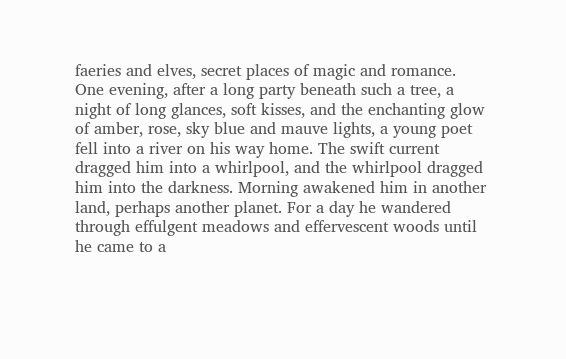faeries and elves, secret places of magic and romance. One evening, after a long party beneath such a tree, a night of long glances, soft kisses, and the enchanting glow of amber, rose, sky blue and mauve lights, a young poet fell into a river on his way home. The swift current dragged him into a whirlpool, and the whirlpool dragged him into the darkness. Morning awakened him in another land, perhaps another planet. For a day he wandered through effulgent meadows and effervescent woods until he came to a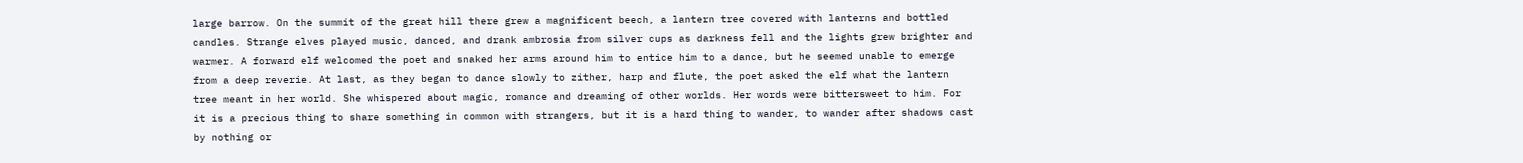large barrow. On the summit of the great hill there grew a magnificent beech, a lantern tree covered with lanterns and bottled candles. Strange elves played music, danced, and drank ambrosia from silver cups as darkness fell and the lights grew brighter and warmer. A forward elf welcomed the poet and snaked her arms around him to entice him to a dance, but he seemed unable to emerge from a deep reverie. At last, as they began to dance slowly to zither, harp and flute, the poet asked the elf what the lantern tree meant in her world. She whispered about magic, romance and dreaming of other worlds. Her words were bittersweet to him. For it is a precious thing to share something in common with strangers, but it is a hard thing to wander, to wander after shadows cast by nothing or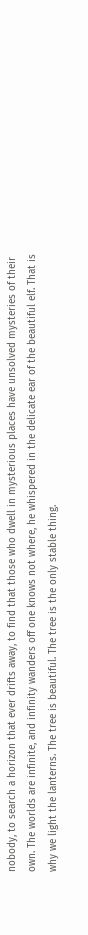nobody, to search a horizon that ever drifts away, to find that those who dwell in mysterious places have unsolved mysteries of their own. The worlds are infinite, and infinity wanders off one knows not where, he whispered in the delicate ear of the beautiful elf. That is why we light the lanterns. The tree is beautiful. The tree is the only stable thing.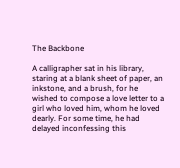The Backbone

A calligrapher sat in his library, staring at a blank sheet of paper, an inkstone, and a brush, for he wished to compose a love letter to a girl who loved him, whom he loved dearly. For some time, he had delayed inconfessing this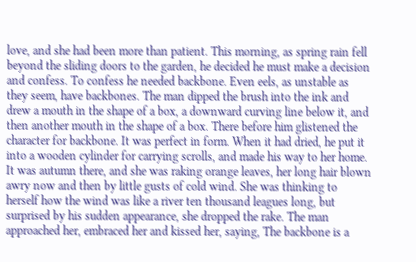love, and she had been more than patient. This morning, as spring rain fell beyond the sliding doors to the garden, he decided he must make a decision and confess. To confess he needed backbone. Even eels, as unstable as they seem, have backbones. The man dipped the brush into the ink and drew a mouth in the shape of a box, a downward curving line below it, and then another mouth in the shape of a box. There before him glistened the character for backbone. It was perfect in form. When it had dried, he put it into a wooden cylinder for carrying scrolls, and made his way to her home. It was autumn there, and she was raking orange leaves, her long hair blown awry now and then by little gusts of cold wind. She was thinking to herself how the wind was like a river ten thousand leagues long, but surprised by his sudden appearance, she dropped the rake. The man approached her, embraced her and kissed her, saying, The backbone is a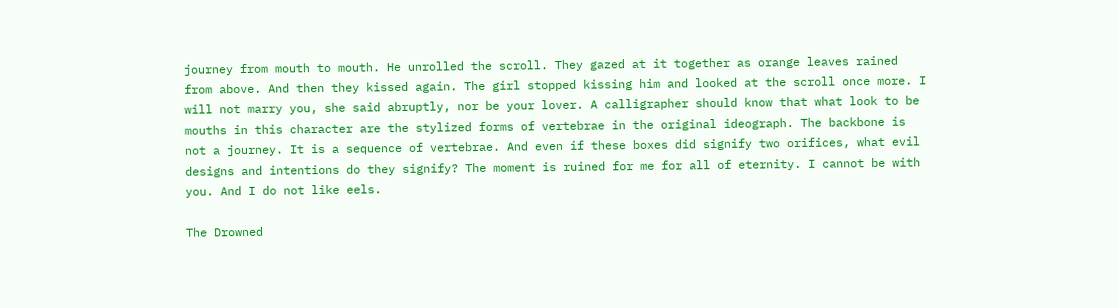journey from mouth to mouth. He unrolled the scroll. They gazed at it together as orange leaves rained from above. And then they kissed again. The girl stopped kissing him and looked at the scroll once more. I will not marry you, she said abruptly, nor be your lover. A calligrapher should know that what look to be mouths in this character are the stylized forms of vertebrae in the original ideograph. The backbone is not a journey. It is a sequence of vertebrae. And even if these boxes did signify two orifices, what evil designs and intentions do they signify? The moment is ruined for me for all of eternity. I cannot be with you. And I do not like eels.

The Drowned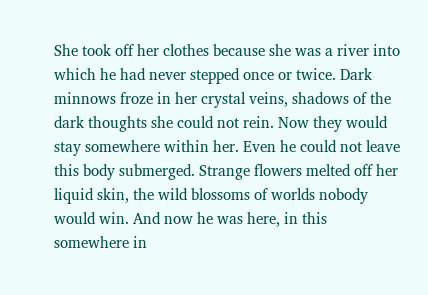She took off her clothes because she was a river into which he had never stepped once or twice. Dark minnows froze in her crystal veins, shadows of the dark thoughts she could not rein. Now they would stay somewhere within her. Even he could not leave this body submerged. Strange flowers melted off her liquid skin, the wild blossoms of worlds nobody would win. And now he was here, in this somewhere in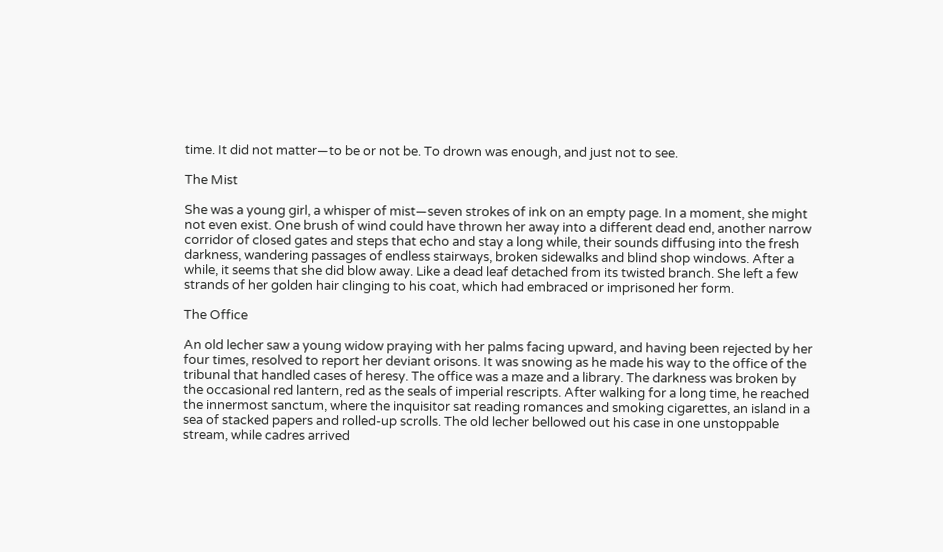time. It did not matter—to be or not be. To drown was enough, and just not to see.

The Mist

She was a young girl, a whisper of mist—seven strokes of ink on an empty page. In a moment, she might not even exist. One brush of wind could have thrown her away into a different dead end, another narrow corridor of closed gates and steps that echo and stay a long while, their sounds diffusing into the fresh darkness, wandering passages of endless stairways, broken sidewalks and blind shop windows. After a while, it seems that she did blow away. Like a dead leaf detached from its twisted branch. She left a few strands of her golden hair clinging to his coat, which had embraced or imprisoned her form.

The Office

An old lecher saw a young widow praying with her palms facing upward, and having been rejected by her four times, resolved to report her deviant orisons. It was snowing as he made his way to the office of the tribunal that handled cases of heresy. The office was a maze and a library. The darkness was broken by the occasional red lantern, red as the seals of imperial rescripts. After walking for a long time, he reached the innermost sanctum, where the inquisitor sat reading romances and smoking cigarettes, an island in a sea of stacked papers and rolled-up scrolls. The old lecher bellowed out his case in one unstoppable stream, while cadres arrived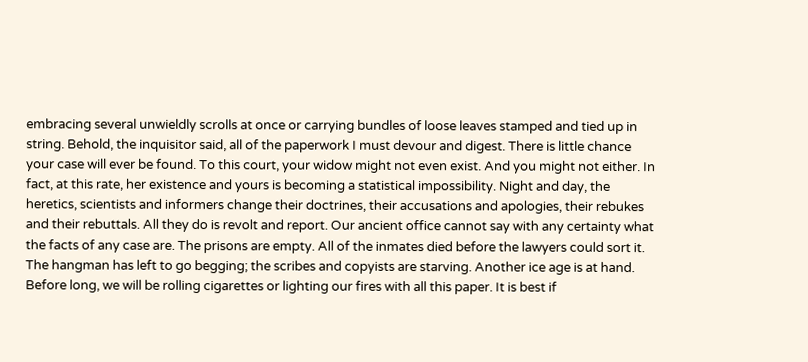embracing several unwieldly scrolls at once or carrying bundles of loose leaves stamped and tied up in string. Behold, the inquisitor said, all of the paperwork I must devour and digest. There is little chance your case will ever be found. To this court, your widow might not even exist. And you might not either. In fact, at this rate, her existence and yours is becoming a statistical impossibility. Night and day, the heretics, scientists and informers change their doctrines, their accusations and apologies, their rebukes and their rebuttals. All they do is revolt and report. Our ancient office cannot say with any certainty what the facts of any case are. The prisons are empty. All of the inmates died before the lawyers could sort it. The hangman has left to go begging; the scribes and copyists are starving. Another ice age is at hand. Before long, we will be rolling cigarettes or lighting our fires with all this paper. It is best if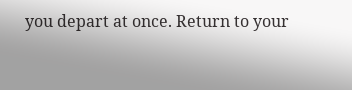you depart at once. Return to your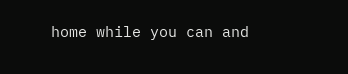home while you can and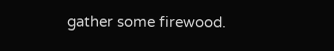gather some firewood.